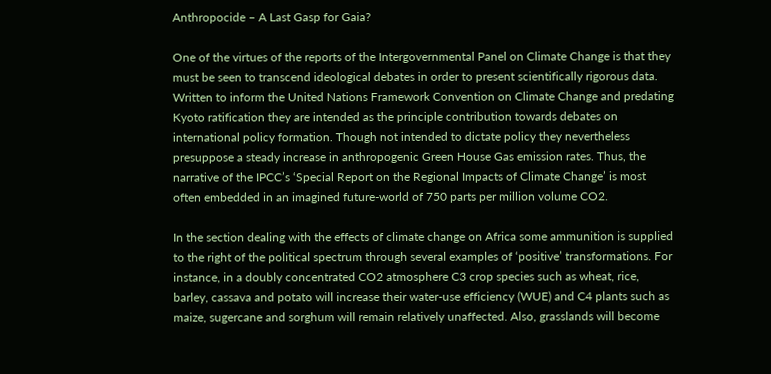Anthropocide – A Last Gasp for Gaia?

One of the virtues of the reports of the Intergovernmental Panel on Climate Change is that they must be seen to transcend ideological debates in order to present scientifically rigorous data. Written to inform the United Nations Framework Convention on Climate Change and predating Kyoto ratification they are intended as the principle contribution towards debates on international policy formation. Though not intended to dictate policy they nevertheless presuppose a steady increase in anthropogenic Green House Gas emission rates. Thus, the narrative of the IPCC’s ‘Special Report on the Regional Impacts of Climate Change’ is most often embedded in an imagined future-world of 750 parts per million volume CO2.

In the section dealing with the effects of climate change on Africa some ammunition is supplied to the right of the political spectrum through several examples of ‘positive’ transformations. For instance, in a doubly concentrated CO2 atmosphere C3 crop species such as wheat, rice, barley, cassava and potato will increase their water-use efficiency (WUE) and C4 plants such as maize, sugercane and sorghum will remain relatively unaffected. Also, grasslands will become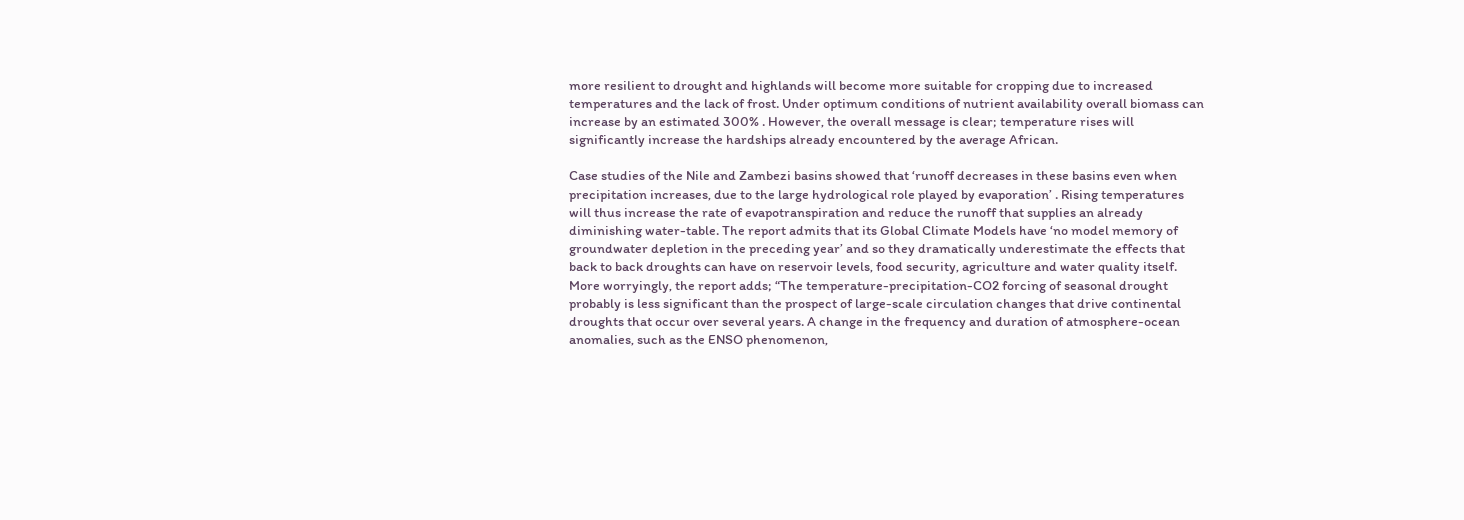more resilient to drought and highlands will become more suitable for cropping due to increased temperatures and the lack of frost. Under optimum conditions of nutrient availability overall biomass can increase by an estimated 300% . However, the overall message is clear; temperature rises will significantly increase the hardships already encountered by the average African.

Case studies of the Nile and Zambezi basins showed that ‘runoff decreases in these basins even when precipitation increases, due to the large hydrological role played by evaporation’ . Rising temperatures will thus increase the rate of evapotranspiration and reduce the runoff that supplies an already diminishing water-table. The report admits that its Global Climate Models have ‘no model memory of groundwater depletion in the preceding year’ and so they dramatically underestimate the effects that back to back droughts can have on reservoir levels, food security, agriculture and water quality itself. More worryingly, the report adds; “The temperature-precipitation-CO2 forcing of seasonal drought probably is less significant than the prospect of large-scale circulation changes that drive continental droughts that occur over several years. A change in the frequency and duration of atmosphere-ocean anomalies, such as the ENSO phenomenon,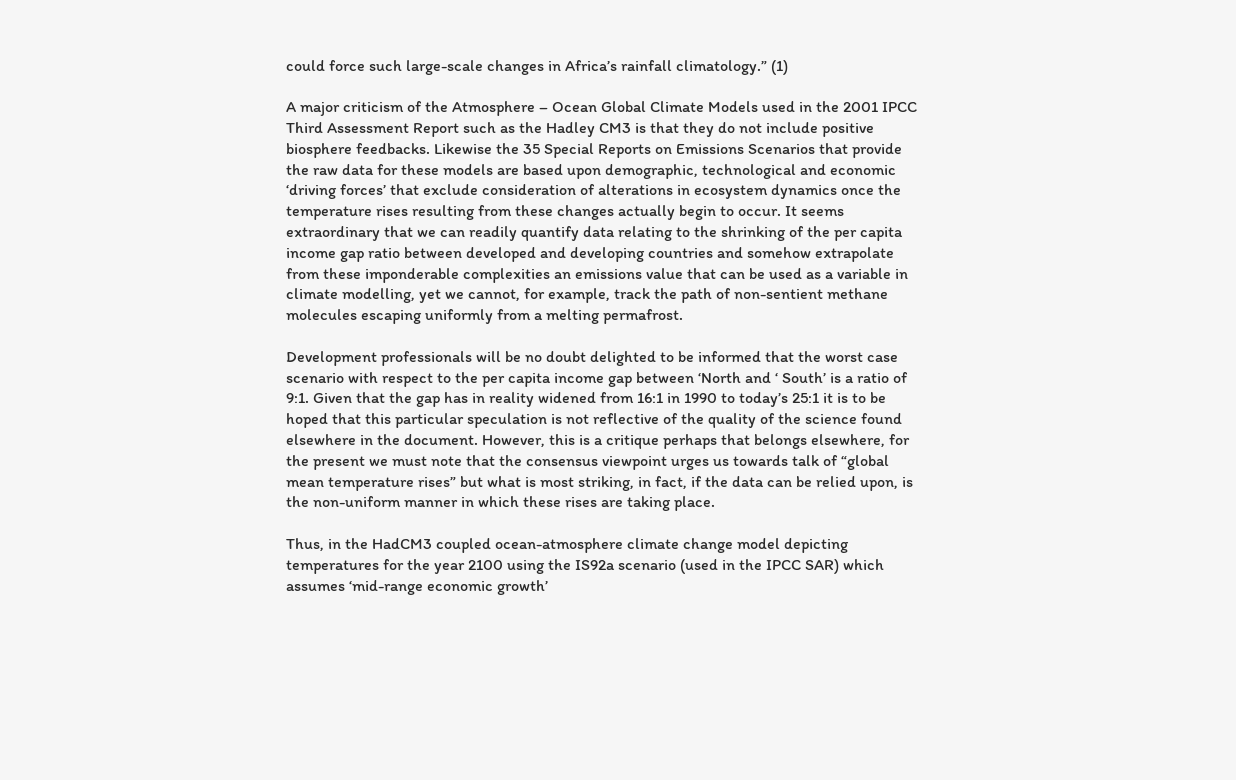could force such large-scale changes in Africa’s rainfall climatology.” (1)

A major criticism of the Atmosphere – Ocean Global Climate Models used in the 2001 IPCC Third Assessment Report such as the Hadley CM3 is that they do not include positive biosphere feedbacks. Likewise the 35 Special Reports on Emissions Scenarios that provide the raw data for these models are based upon demographic, technological and economic ‘driving forces’ that exclude consideration of alterations in ecosystem dynamics once the temperature rises resulting from these changes actually begin to occur. It seems extraordinary that we can readily quantify data relating to the shrinking of the per capita income gap ratio between developed and developing countries and somehow extrapolate from these imponderable complexities an emissions value that can be used as a variable in climate modelling, yet we cannot, for example, track the path of non-sentient methane molecules escaping uniformly from a melting permafrost.

Development professionals will be no doubt delighted to be informed that the worst case scenario with respect to the per capita income gap between ‘North and ‘ South’ is a ratio of 9:1. Given that the gap has in reality widened from 16:1 in 1990 to today’s 25:1 it is to be hoped that this particular speculation is not reflective of the quality of the science found elsewhere in the document. However, this is a critique perhaps that belongs elsewhere, for the present we must note that the consensus viewpoint urges us towards talk of “global mean temperature rises” but what is most striking, in fact, if the data can be relied upon, is the non-uniform manner in which these rises are taking place.

Thus, in the HadCM3 coupled ocean-atmosphere climate change model depicting temperatures for the year 2100 using the IS92a scenario (used in the IPCC SAR) which assumes ‘mid-range economic growth’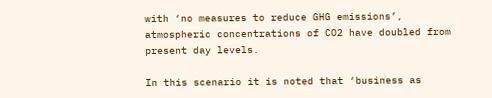with ‘no measures to reduce GHG emissions’, atmospheric concentrations of CO2 have doubled from present day levels.

In this scenario it is noted that ‘business as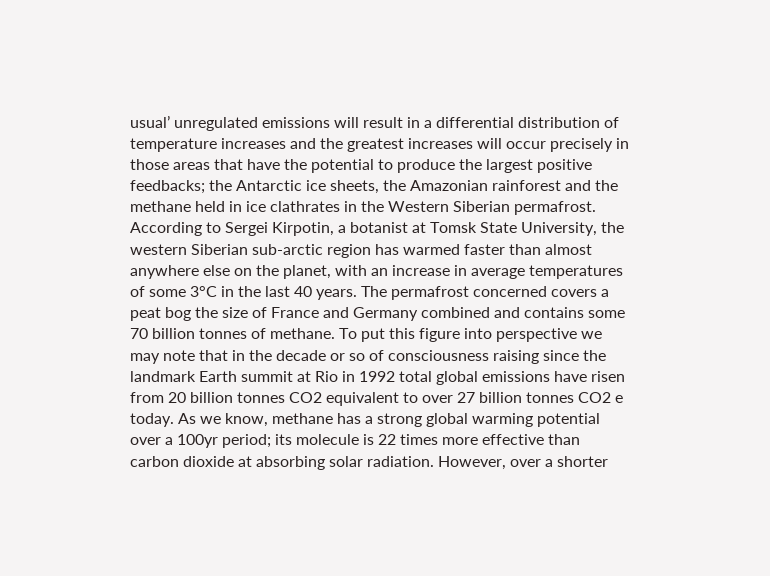usual’ unregulated emissions will result in a differential distribution of temperature increases and the greatest increases will occur precisely in those areas that have the potential to produce the largest positive feedbacks; the Antarctic ice sheets, the Amazonian rainforest and the methane held in ice clathrates in the Western Siberian permafrost. According to Sergei Kirpotin, a botanist at Tomsk State University, the western Siberian sub-arctic region has warmed faster than almost anywhere else on the planet, with an increase in average temperatures of some 3°C in the last 40 years. The permafrost concerned covers a peat bog the size of France and Germany combined and contains some 70 billion tonnes of methane. To put this figure into perspective we may note that in the decade or so of consciousness raising since the landmark Earth summit at Rio in 1992 total global emissions have risen from 20 billion tonnes CO2 equivalent to over 27 billion tonnes CO2 e today. As we know, methane has a strong global warming potential over a 100yr period; its molecule is 22 times more effective than carbon dioxide at absorbing solar radiation. However, over a shorter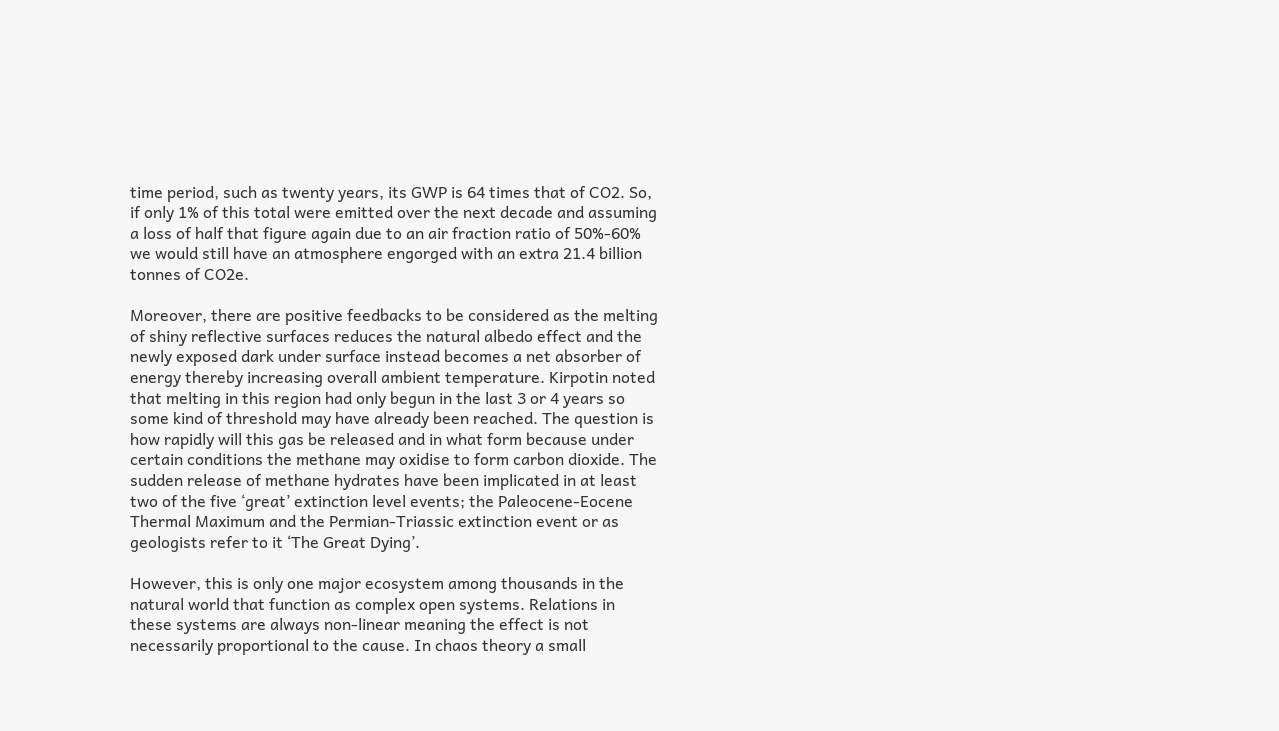time period, such as twenty years, its GWP is 64 times that of CO2. So, if only 1% of this total were emitted over the next decade and assuming a loss of half that figure again due to an air fraction ratio of 50%-60% we would still have an atmosphere engorged with an extra 21.4 billion tonnes of CO2e.

Moreover, there are positive feedbacks to be considered as the melting of shiny reflective surfaces reduces the natural albedo effect and the newly exposed dark under surface instead becomes a net absorber of energy thereby increasing overall ambient temperature. Kirpotin noted that melting in this region had only begun in the last 3 or 4 years so some kind of threshold may have already been reached. The question is how rapidly will this gas be released and in what form because under certain conditions the methane may oxidise to form carbon dioxide. The sudden release of methane hydrates have been implicated in at least two of the five ‘great’ extinction level events; the Paleocene-Eocene Thermal Maximum and the Permian-Triassic extinction event or as geologists refer to it ‘The Great Dying’.

However, this is only one major ecosystem among thousands in the natural world that function as complex open systems. Relations in these systems are always non-linear meaning the effect is not necessarily proportional to the cause. In chaos theory a small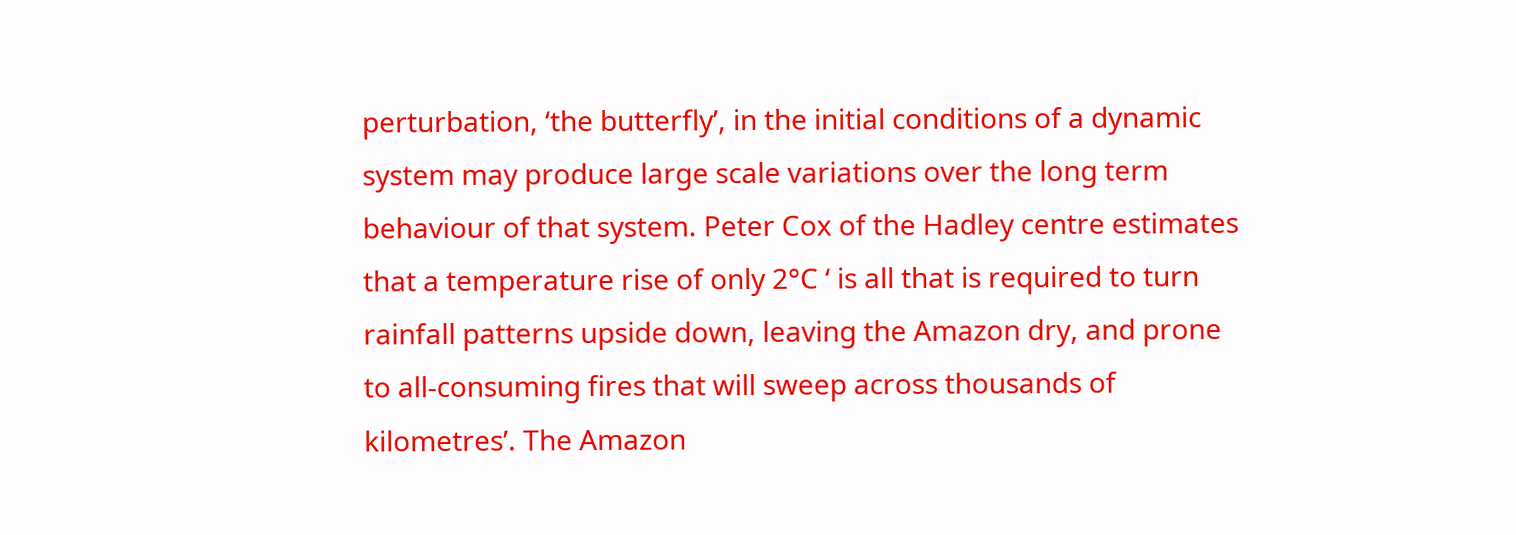perturbation, ‘the butterfly’, in the initial conditions of a dynamic system may produce large scale variations over the long term behaviour of that system. Peter Cox of the Hadley centre estimates that a temperature rise of only 2°C ‘ is all that is required to turn rainfall patterns upside down, leaving the Amazon dry, and prone to all-consuming fires that will sweep across thousands of kilometres’. The Amazon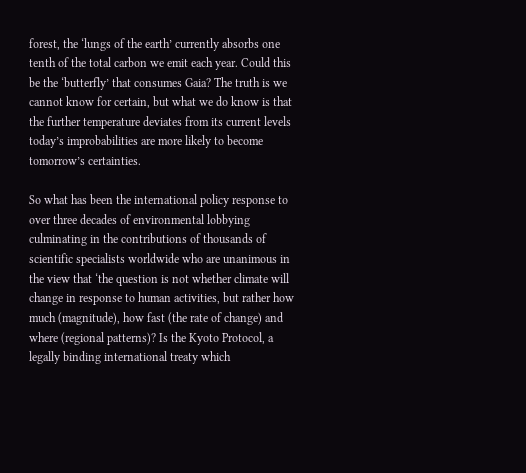forest, the ‘lungs of the earth’ currently absorbs one tenth of the total carbon we emit each year. Could this be the ‘butterfly’ that consumes Gaia? The truth is we cannot know for certain, but what we do know is that the further temperature deviates from its current levels today’s improbabilities are more likely to become tomorrow’s certainties.

So what has been the international policy response to over three decades of environmental lobbying culminating in the contributions of thousands of scientific specialists worldwide who are unanimous in the view that ‘the question is not whether climate will change in response to human activities, but rather how much (magnitude), how fast (the rate of change) and where (regional patterns)? Is the Kyoto Protocol, a legally binding international treaty which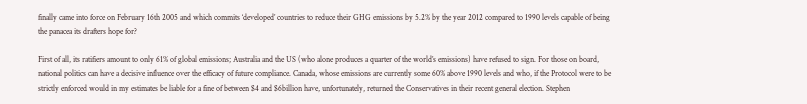finally came into force on February 16th 2005 and which commits ‘developed’ countries to reduce their GHG emissions by 5.2% by the year 2012 compared to 1990 levels capable of being the panacea its drafters hope for?

First of all, its ratifiers amount to only 61% of global emissions; Australia and the US (who alone produces a quarter of the world’s emissions) have refused to sign. For those on board, national politics can have a decisive influence over the efficacy of future compliance. Canada, whose emissions are currently some 60% above 1990 levels and who, if the Protocol were to be strictly enforced would in my estimates be liable for a fine of between $4 and $6billion have, unfortunately, returned the Conservatives in their recent general election. Stephen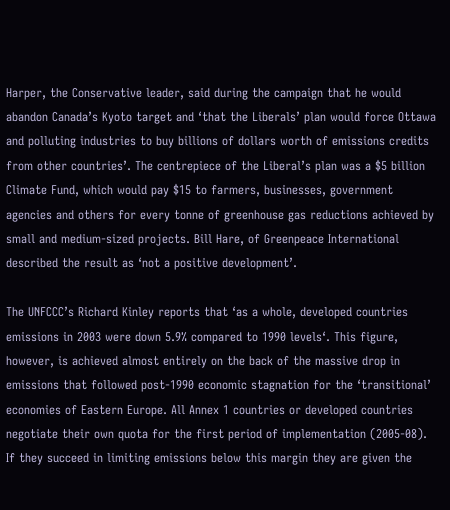Harper, the Conservative leader, said during the campaign that he would abandon Canada’s Kyoto target and ‘that the Liberals’ plan would force Ottawa and polluting industries to buy billions of dollars worth of emissions credits from other countries’. The centrepiece of the Liberal’s plan was a $5 billion Climate Fund, which would pay $15 to farmers, businesses, government agencies and others for every tonne of greenhouse gas reductions achieved by small and medium-sized projects. Bill Hare, of Greenpeace International described the result as ‘not a positive development’.

The UNFCCC’s Richard Kinley reports that ‘as a whole, developed countries emissions in 2003 were down 5.9% compared to 1990 levels‘. This figure, however, is achieved almost entirely on the back of the massive drop in emissions that followed post-1990 economic stagnation for the ‘transitional’ economies of Eastern Europe. All Annex 1 countries or developed countries negotiate their own quota for the first period of implementation (2005-08). If they succeed in limiting emissions below this margin they are given the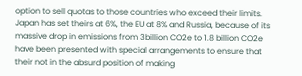option to sell quotas to those countries who exceed their limits. Japan has set theirs at 6%, the EU at 8% and Russia, because of its massive drop in emissions from 3billion CO2e to 1.8 billion CO2e have been presented with special arrangements to ensure that their not in the absurd position of making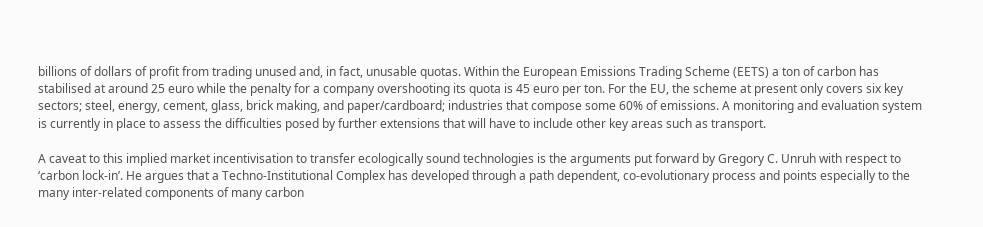billions of dollars of profit from trading unused and, in fact, unusable quotas. Within the European Emissions Trading Scheme (EETS) a ton of carbon has stabilised at around 25 euro while the penalty for a company overshooting its quota is 45 euro per ton. For the EU, the scheme at present only covers six key sectors; steel, energy, cement, glass, brick making, and paper/cardboard; industries that compose some 60% of emissions. A monitoring and evaluation system is currently in place to assess the difficulties posed by further extensions that will have to include other key areas such as transport.

A caveat to this implied market incentivisation to transfer ecologically sound technologies is the arguments put forward by Gregory C. Unruh with respect to ‘carbon lock-in’. He argues that a Techno-Institutional Complex has developed through a path dependent, co-evolutionary process and points especially to the many inter-related components of many carbon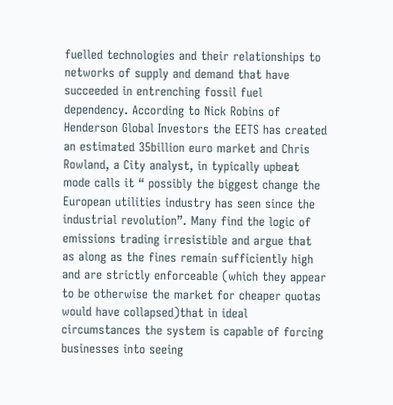fuelled technologies and their relationships to networks of supply and demand that have succeeded in entrenching fossil fuel dependency. According to Nick Robins of Henderson Global Investors the EETS has created an estimated 35billion euro market and Chris Rowland, a City analyst, in typically upbeat mode calls it “ possibly the biggest change the European utilities industry has seen since the industrial revolution”. Many find the logic of emissions trading irresistible and argue that as along as the fines remain sufficiently high and are strictly enforceable (which they appear to be otherwise the market for cheaper quotas would have collapsed)that in ideal circumstances the system is capable of forcing businesses into seeing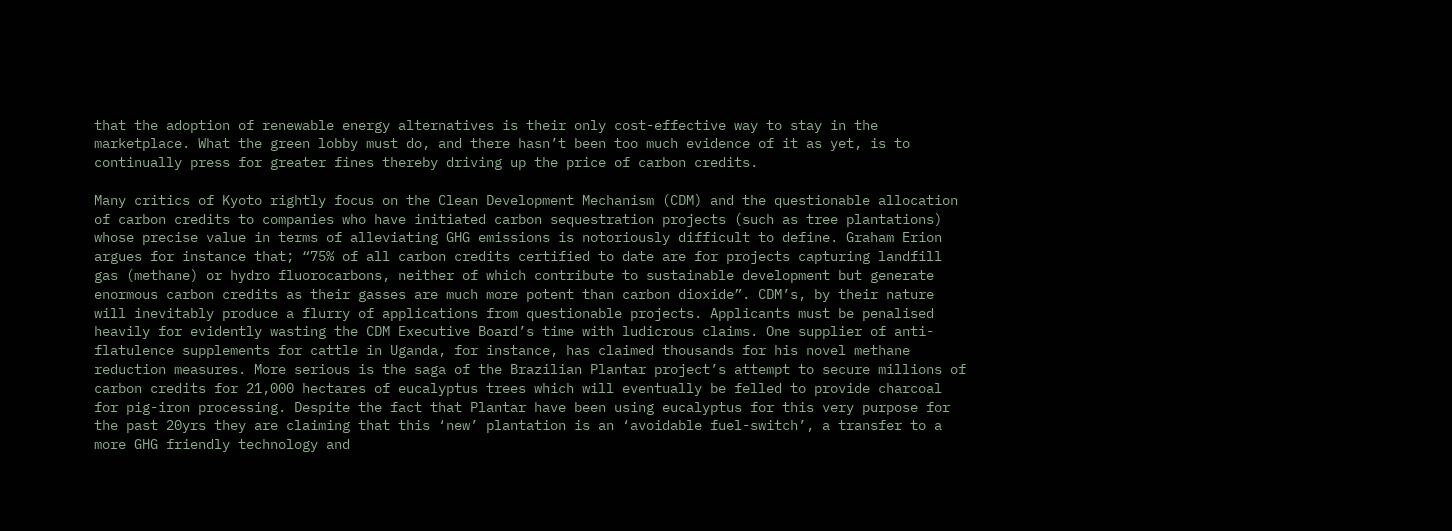that the adoption of renewable energy alternatives is their only cost-effective way to stay in the marketplace. What the green lobby must do, and there hasn’t been too much evidence of it as yet, is to continually press for greater fines thereby driving up the price of carbon credits.

Many critics of Kyoto rightly focus on the Clean Development Mechanism (CDM) and the questionable allocation of carbon credits to companies who have initiated carbon sequestration projects (such as tree plantations) whose precise value in terms of alleviating GHG emissions is notoriously difficult to define. Graham Erion argues for instance that; “75% of all carbon credits certified to date are for projects capturing landfill gas (methane) or hydro fluorocarbons, neither of which contribute to sustainable development but generate enormous carbon credits as their gasses are much more potent than carbon dioxide”. CDM’s, by their nature will inevitably produce a flurry of applications from questionable projects. Applicants must be penalised heavily for evidently wasting the CDM Executive Board’s time with ludicrous claims. One supplier of anti-flatulence supplements for cattle in Uganda, for instance, has claimed thousands for his novel methane reduction measures. More serious is the saga of the Brazilian Plantar project’s attempt to secure millions of carbon credits for 21,000 hectares of eucalyptus trees which will eventually be felled to provide charcoal for pig-iron processing. Despite the fact that Plantar have been using eucalyptus for this very purpose for the past 20yrs they are claiming that this ‘new’ plantation is an ‘avoidable fuel-switch’, a transfer to a more GHG friendly technology and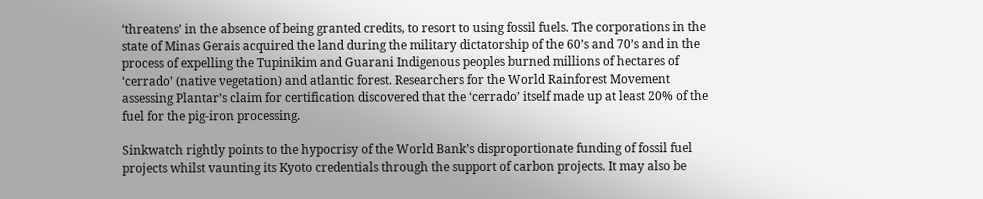‘threatens’ in the absence of being granted credits, to resort to using fossil fuels. The corporations in the state of Minas Gerais acquired the land during the military dictatorship of the 60’s and 70’s and in the process of expelling the Tupinikim and Guarani Indigenous peoples burned millions of hectares of ‘cerrado’ (native vegetation) and atlantic forest. Researchers for the World Rainforest Movement assessing Plantar’s claim for certification discovered that the ‘cerrado’ itself made up at least 20% of the fuel for the pig-iron processing.

Sinkwatch rightly points to the hypocrisy of the World Bank’s disproportionate funding of fossil fuel projects whilst vaunting its Kyoto credentials through the support of carbon projects. It may also be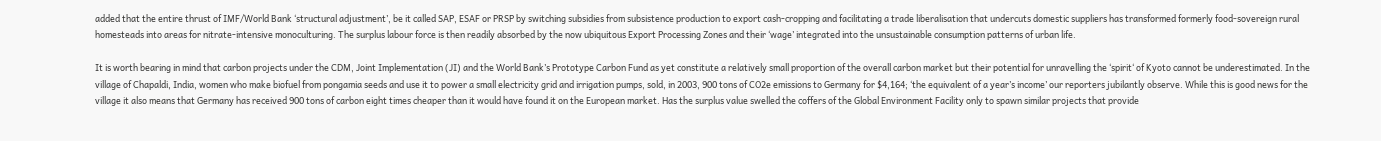added that the entire thrust of IMF/World Bank ‘structural adjustment’, be it called SAP, ESAF or PRSP by switching subsidies from subsistence production to export cash-cropping and facilitating a trade liberalisation that undercuts domestic suppliers has transformed formerly food-sovereign rural homesteads into areas for nitrate-intensive monoculturing. The surplus labour force is then readily absorbed by the now ubiquitous Export Processing Zones and their ‘wage’ integrated into the unsustainable consumption patterns of urban life.

It is worth bearing in mind that carbon projects under the CDM, Joint Implementation (JI) and the World Bank’s Prototype Carbon Fund as yet constitute a relatively small proportion of the overall carbon market but their potential for unravelling the ‘spirit‘ of Kyoto cannot be underestimated. In the village of Chapaldi, India, women who make biofuel from pongamia seeds and use it to power a small electricity grid and irrigation pumps, sold, in 2003, 900 tons of CO2e emissions to Germany for $4,164; ‘the equivalent of a year’s income’ our reporters jubilantly observe. While this is good news for the village it also means that Germany has received 900 tons of carbon eight times cheaper than it would have found it on the European market. Has the surplus value swelled the coffers of the Global Environment Facility only to spawn similar projects that provide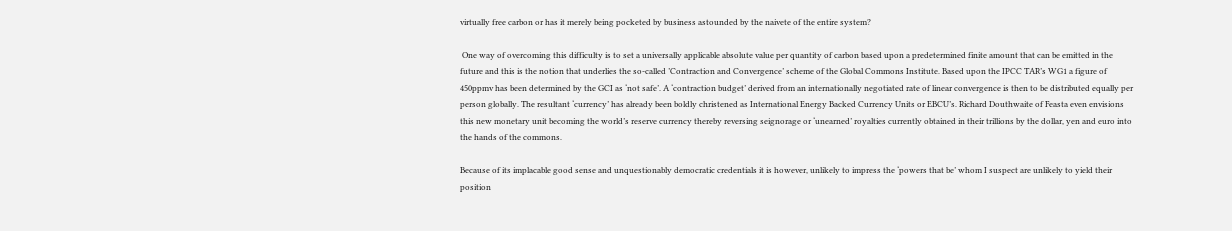virtually free carbon or has it merely being pocketed by business astounded by the naivete of the entire system?

 One way of overcoming this difficulty is to set a universally applicable absolute value per quantity of carbon based upon a predetermined finite amount that can be emitted in the future and this is the notion that underlies the so-called ’Contraction and Convergence’ scheme of the Global Commons Institute. Based upon the IPCC TAR’s WG1 a figure of 450ppmv has been determined by the GCI as ‘not safe’. A ‘contraction budget’ derived from an internationally negotiated rate of linear convergence is then to be distributed equally per person globally. The resultant ‘currency’ has already been boldly christened as International Energy Backed Currency Units or EBCU’s. Richard Douthwaite of Feasta even envisions this new monetary unit becoming the world’s reserve currency thereby reversing seignorage or ‘unearned’ royalties currently obtained in their trillions by the dollar, yen and euro into the hands of the commons.

Because of its implacable good sense and unquestionably democratic credentials it is however, unlikely to impress the ‘powers that be’ whom I suspect are unlikely to yield their position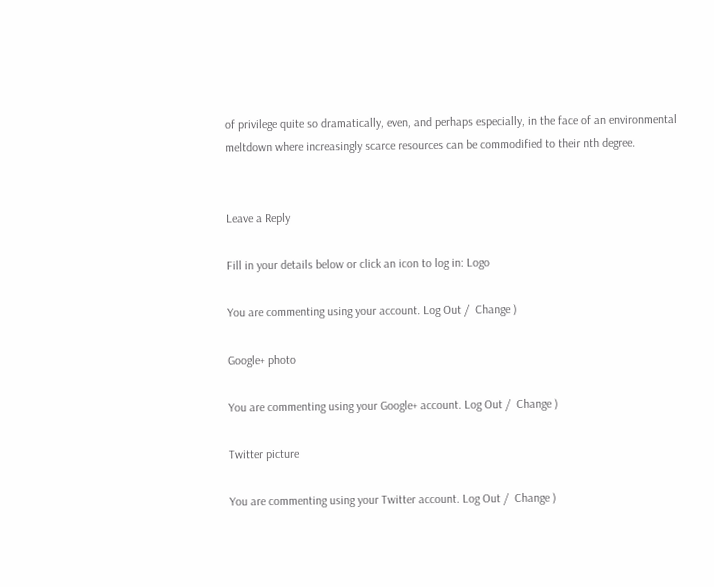of privilege quite so dramatically, even, and perhaps especially, in the face of an environmental meltdown where increasingly scarce resources can be commodified to their nth degree.


Leave a Reply

Fill in your details below or click an icon to log in: Logo

You are commenting using your account. Log Out /  Change )

Google+ photo

You are commenting using your Google+ account. Log Out /  Change )

Twitter picture

You are commenting using your Twitter account. Log Out /  Change )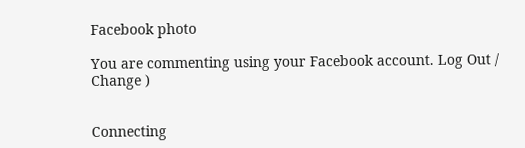Facebook photo

You are commenting using your Facebook account. Log Out /  Change )


Connecting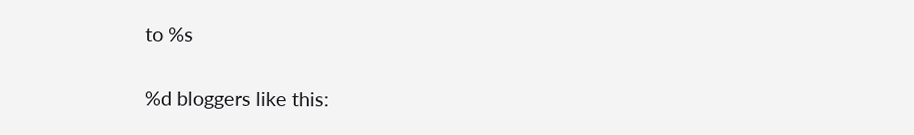to %s

%d bloggers like this: